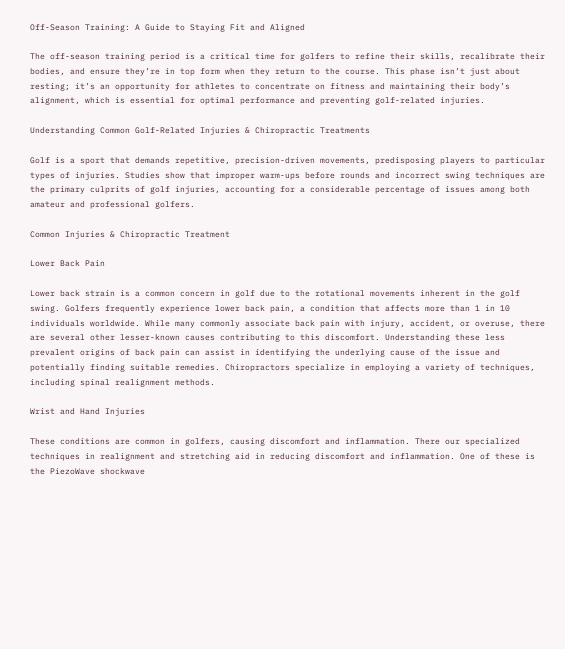Off-Season Training: A Guide to Staying Fit and Aligned

The off-season training period is a critical time for golfers to refine their skills, recalibrate their bodies, and ensure they’re in top form when they return to the course. This phase isn’t just about resting; it’s an opportunity for athletes to concentrate on fitness and maintaining their body’s alignment, which is essential for optimal performance and preventing golf-related injuries.

Understanding Common Golf-Related Injuries & Chiropractic Treatments

Golf is a sport that demands repetitive, precision-driven movements, predisposing players to particular types of injuries. Studies show that improper warm-ups before rounds and incorrect swing techniques are the primary culprits of golf injuries, accounting for a considerable percentage of issues among both amateur and professional golfers.

Common Injuries & Chiropractic Treatment

Lower Back Pain

Lower back strain is a common concern in golf due to the rotational movements inherent in the golf swing. Golfers frequently experience lower back pain, a condition that affects more than 1 in 10 individuals worldwide. While many commonly associate back pain with injury, accident, or overuse, there are several other lesser-known causes contributing to this discomfort. Understanding these less prevalent origins of back pain can assist in identifying the underlying cause of the issue and potentially finding suitable remedies. Chiropractors specialize in employing a variety of techniques, including spinal realignment methods.

Wrist and Hand Injuries

These conditions are common in golfers, causing discomfort and inflammation. There our specialized techniques in realignment and stretching aid in reducing discomfort and inflammation. One of these is the PiezoWave shockwave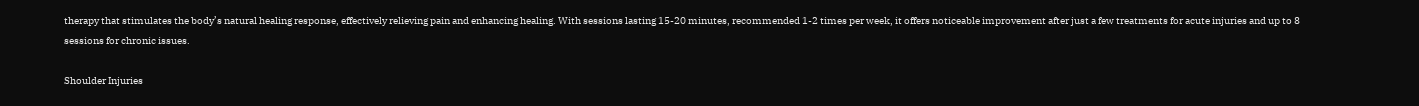therapy that stimulates the body’s natural healing response, effectively relieving pain and enhancing healing. With sessions lasting 15-20 minutes, recommended 1-2 times per week, it offers noticeable improvement after just a few treatments for acute injuries and up to 8 sessions for chronic issues.

Shoulder Injuries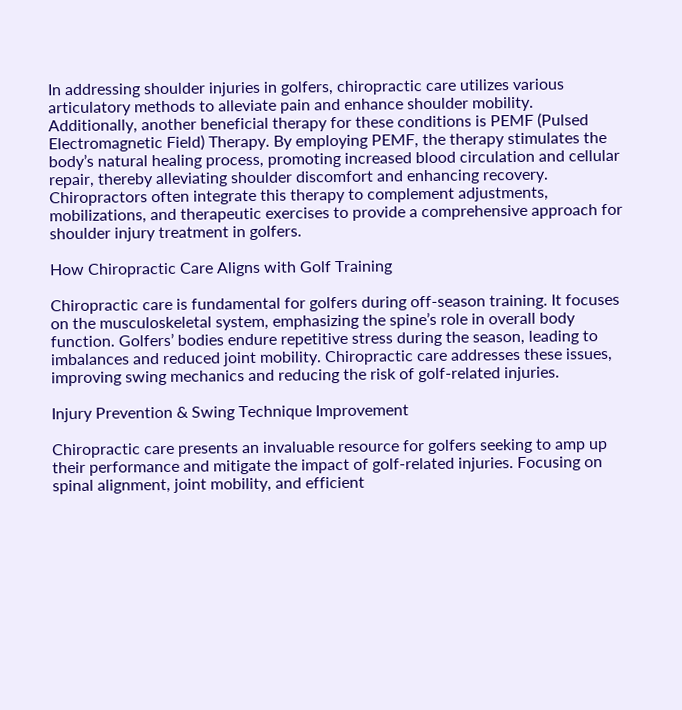In addressing shoulder injuries in golfers, chiropractic care utilizes various articulatory methods to alleviate pain and enhance shoulder mobility. Additionally, another beneficial therapy for these conditions is PEMF (Pulsed Electromagnetic Field) Therapy. By employing PEMF, the therapy stimulates the body’s natural healing process, promoting increased blood circulation and cellular repair, thereby alleviating shoulder discomfort and enhancing recovery. Chiropractors often integrate this therapy to complement adjustments, mobilizations, and therapeutic exercises to provide a comprehensive approach for shoulder injury treatment in golfers.

How Chiropractic Care Aligns with Golf Training

Chiropractic care is fundamental for golfers during off-season training. It focuses on the musculoskeletal system, emphasizing the spine’s role in overall body function. Golfers’ bodies endure repetitive stress during the season, leading to imbalances and reduced joint mobility. Chiropractic care addresses these issues, improving swing mechanics and reducing the risk of golf-related injuries.

Injury Prevention & Swing Technique Improvement

Chiropractic care presents an invaluable resource for golfers seeking to amp up their performance and mitigate the impact of golf-related injuries. Focusing on spinal alignment, joint mobility, and efficient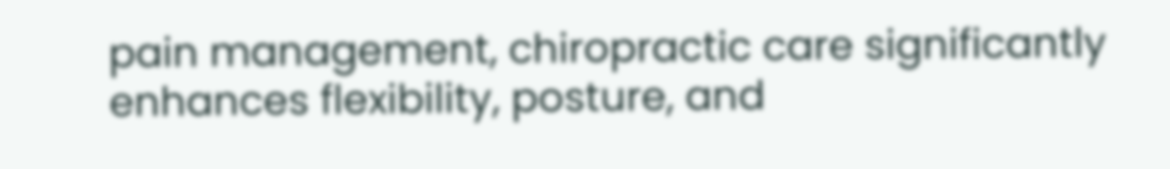pain management, chiropractic care significantly enhances flexibility, posture, and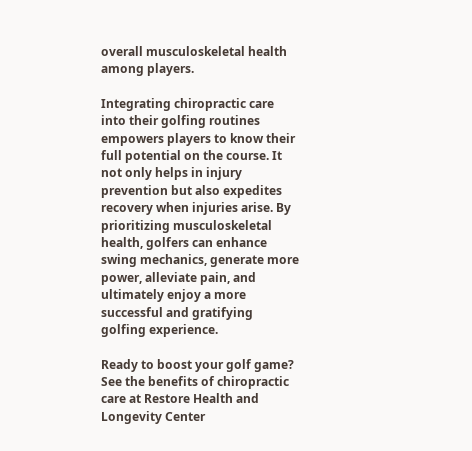overall musculoskeletal health among players.

Integrating chiropractic care into their golfing routines empowers players to know their full potential on the course. It not only helps in injury prevention but also expedites recovery when injuries arise. By prioritizing musculoskeletal health, golfers can enhance swing mechanics, generate more power, alleviate pain, and ultimately enjoy a more successful and gratifying golfing experience.

Ready to boost your golf game? See the benefits of chiropractic care at Restore Health and Longevity Center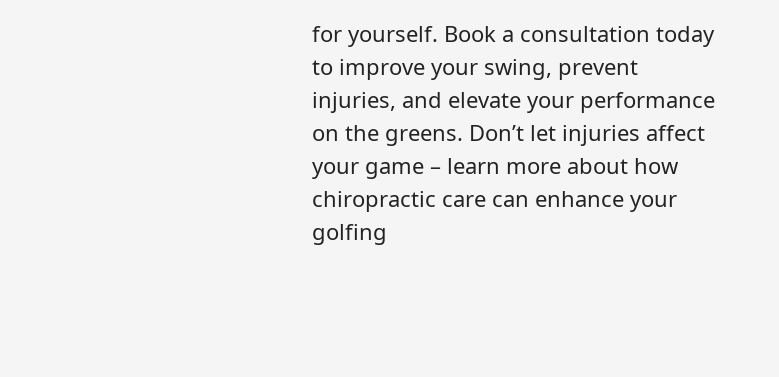for yourself. Book a consultation today to improve your swing, prevent injuries, and elevate your performance on the greens. Don’t let injuries affect your game – learn more about how chiropractic care can enhance your golfing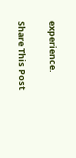experience.

Share This Post